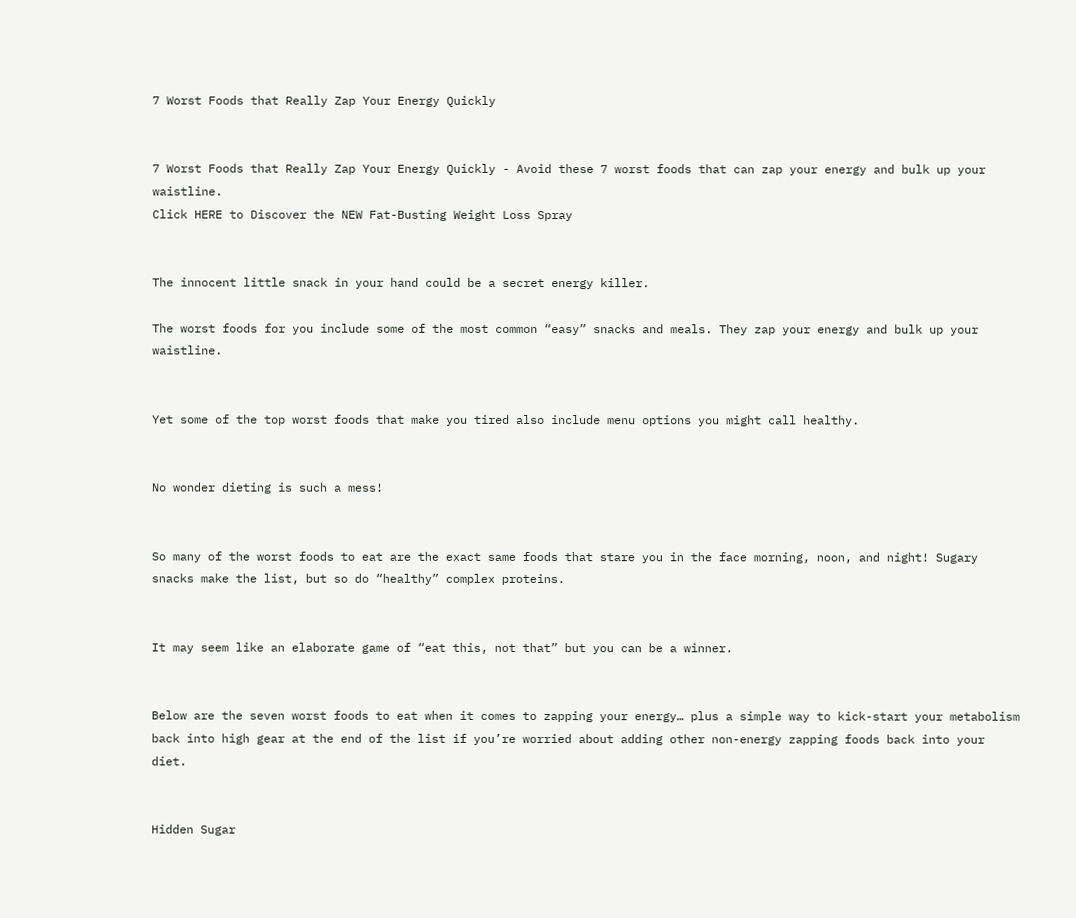7 Worst Foods that Really Zap Your Energy Quickly


7 Worst Foods that Really Zap Your Energy Quickly - Avoid these 7 worst foods that can zap your energy and bulk up your waistline.
Click HERE to Discover the NEW Fat-Busting Weight Loss Spray


The innocent little snack in your hand could be a secret energy killer.

The worst foods for you include some of the most common “easy” snacks and meals. They zap your energy and bulk up your waistline.


Yet some of the top worst foods that make you tired also include menu options you might call healthy.


No wonder dieting is such a mess!


So many of the worst foods to eat are the exact same foods that stare you in the face morning, noon, and night! Sugary snacks make the list, but so do “healthy” complex proteins.


It may seem like an elaborate game of “eat this, not that” but you can be a winner.


Below are the seven worst foods to eat when it comes to zapping your energy… plus a simple way to kick-start your metabolism back into high gear at the end of the list if you’re worried about adding other non-energy zapping foods back into your diet.


Hidden Sugar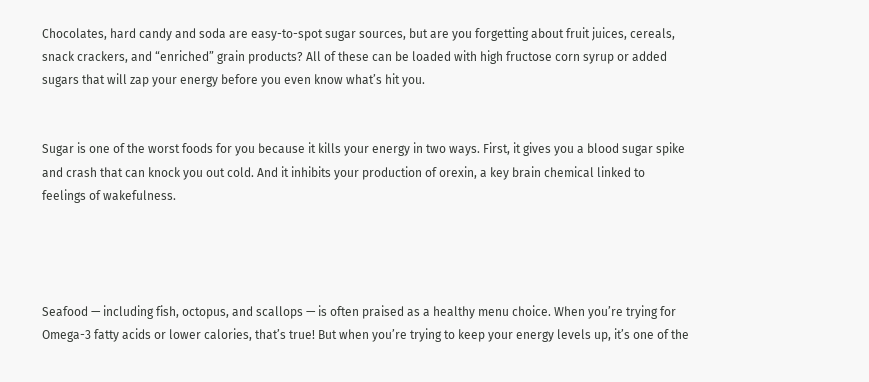Chocolates, hard candy and soda are easy-to-spot sugar sources, but are you forgetting about fruit juices, cereals, snack crackers, and “enriched” grain products? All of these can be loaded with high fructose corn syrup or added sugars that will zap your energy before you even know what’s hit you.


Sugar is one of the worst foods for you because it kills your energy in two ways. First, it gives you a blood sugar spike and crash that can knock you out cold. And it inhibits your production of orexin, a key brain chemical linked to feelings of wakefulness.




Seafood — including fish, octopus, and scallops — is often praised as a healthy menu choice. When you’re trying for Omega-3 fatty acids or lower calories, that’s true! But when you’re trying to keep your energy levels up, it’s one of the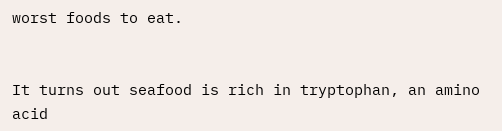worst foods to eat.


It turns out seafood is rich in tryptophan, an amino acid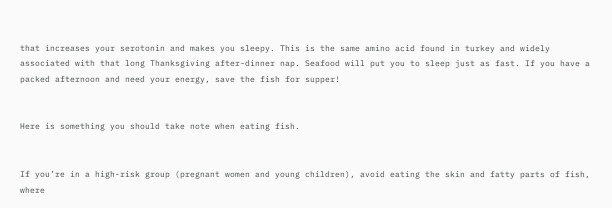that increases your serotonin and makes you sleepy. This is the same amino acid found in turkey and widely associated with that long Thanksgiving after-dinner nap. Seafood will put you to sleep just as fast. If you have a packed afternoon and need your energy, save the fish for supper!


Here is something you should take note when eating fish.


If you’re in a high-risk group (pregnant women and young children), avoid eating the skin and fatty parts of fish, where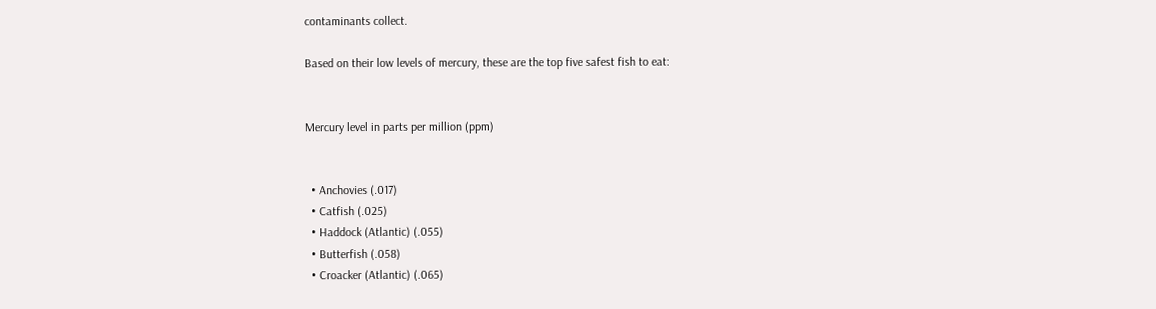contaminants collect.

Based on their low levels of mercury, these are the top five safest fish to eat:


Mercury level in parts per million (ppm)


  • Anchovies (.017)
  • Catfish (.025)
  • Haddock (Atlantic) (.055)
  • Butterfish (.058)
  • Croacker (Atlantic) (.065)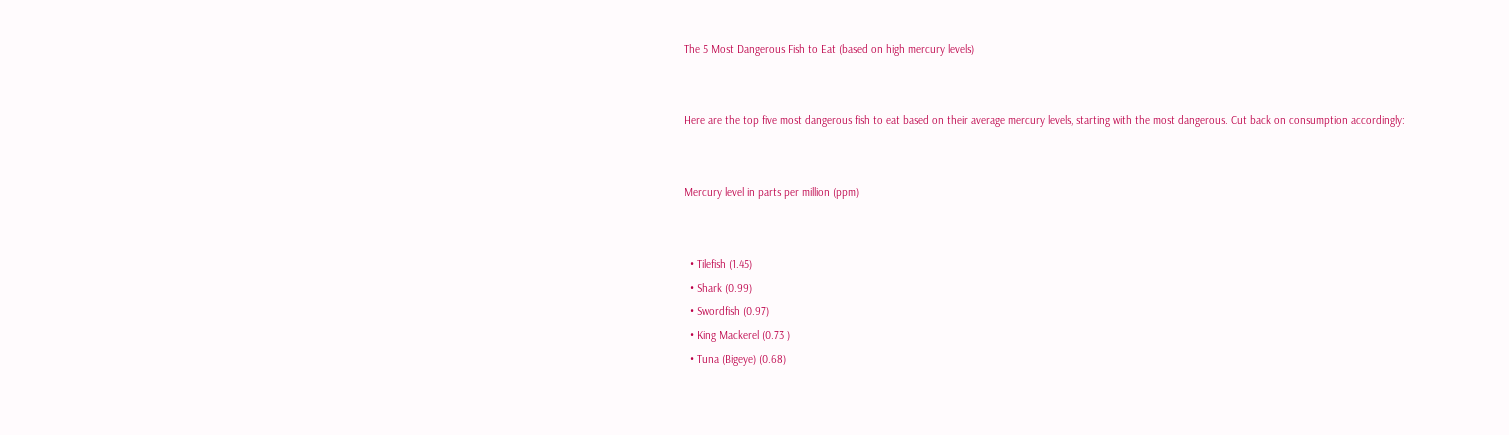The 5 Most Dangerous Fish to Eat (based on high mercury levels)


Here are the top five most dangerous fish to eat based on their average mercury levels, starting with the most dangerous. Cut back on consumption accordingly:


Mercury level in parts per million (ppm)


  • Tilefish (1.45)
  • Shark (0.99)
  • Swordfish (0.97)
  • King Mackerel (0.73 )
  • Tuna (Bigeye) (0.68)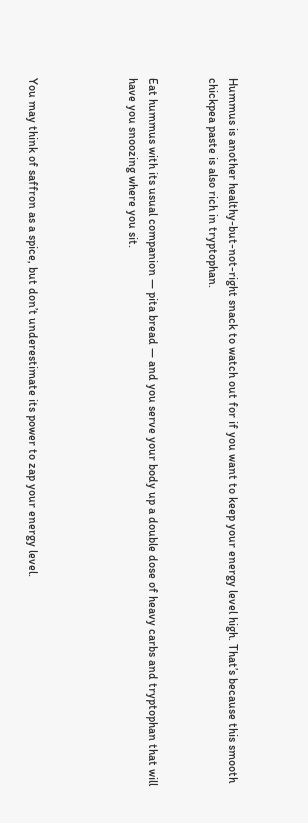Hummus is another healthy-but-not-right snack to watch out for if you want to keep your energy level high. That’s because this smooth chickpea paste is also rich in tryptophan.


Eat hummus with its usual companion — pita bread — and you serve your body up a double dose of heavy carbs and tryptophan that will have you snoozing where you sit.




You may think of saffron as a spice, but don’t underestimate its power to zap your energy level.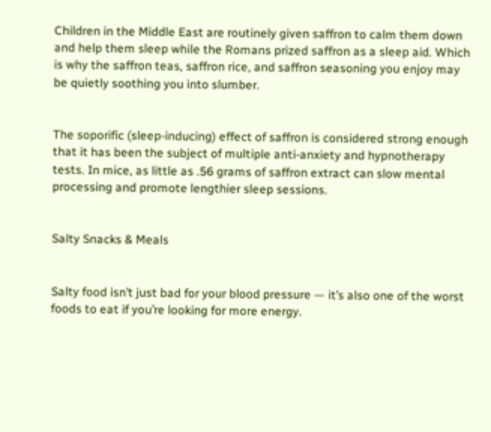Children in the Middle East are routinely given saffron to calm them down and help them sleep while the Romans prized saffron as a sleep aid. Which is why the saffron teas, saffron rice, and saffron seasoning you enjoy may be quietly soothing you into slumber.


The soporific (sleep-inducing) effect of saffron is considered strong enough that it has been the subject of multiple anti-anxiety and hypnotherapy tests. In mice, as little as .56 grams of saffron extract can slow mental processing and promote lengthier sleep sessions.


Salty Snacks & Meals


Salty food isn’t just bad for your blood pressure — it’s also one of the worst foods to eat if you’re looking for more energy.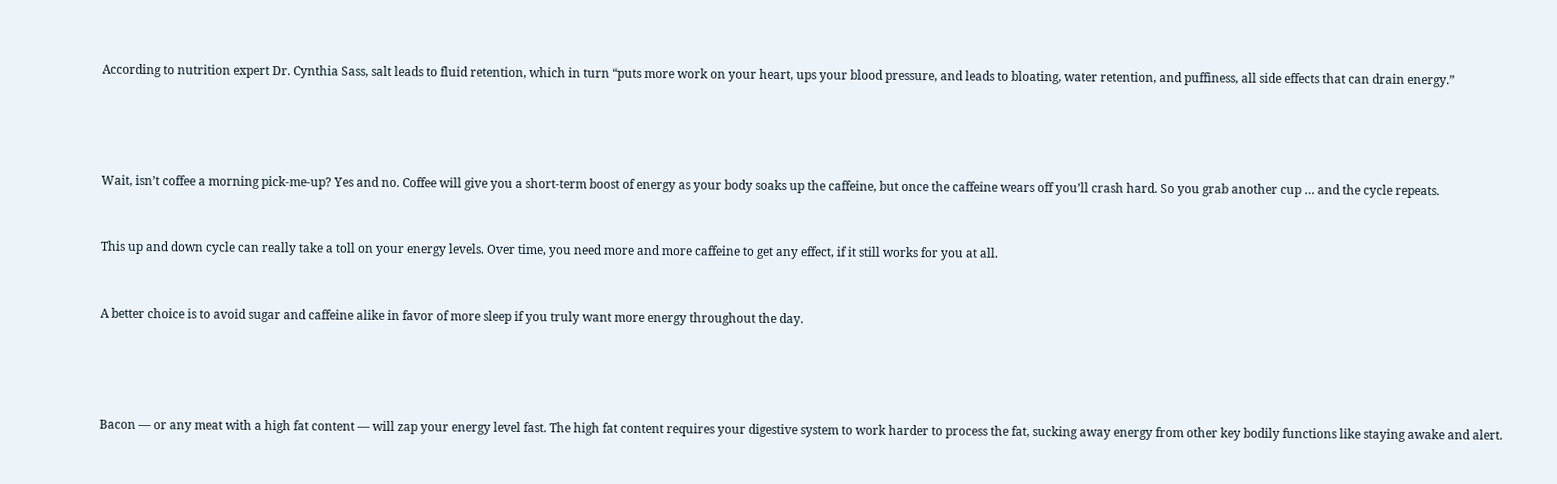According to nutrition expert Dr. Cynthia Sass, salt leads to fluid retention, which in turn “puts more work on your heart, ups your blood pressure, and leads to bloating, water retention, and puffiness, all side effects that can drain energy.”




Wait, isn’t coffee a morning pick-me-up? Yes and no. Coffee will give you a short-term boost of energy as your body soaks up the caffeine, but once the caffeine wears off you’ll crash hard. So you grab another cup … and the cycle repeats.


This up and down cycle can really take a toll on your energy levels. Over time, you need more and more caffeine to get any effect, if it still works for you at all.


A better choice is to avoid sugar and caffeine alike in favor of more sleep if you truly want more energy throughout the day.




Bacon — or any meat with a high fat content — will zap your energy level fast. The high fat content requires your digestive system to work harder to process the fat, sucking away energy from other key bodily functions like staying awake and alert.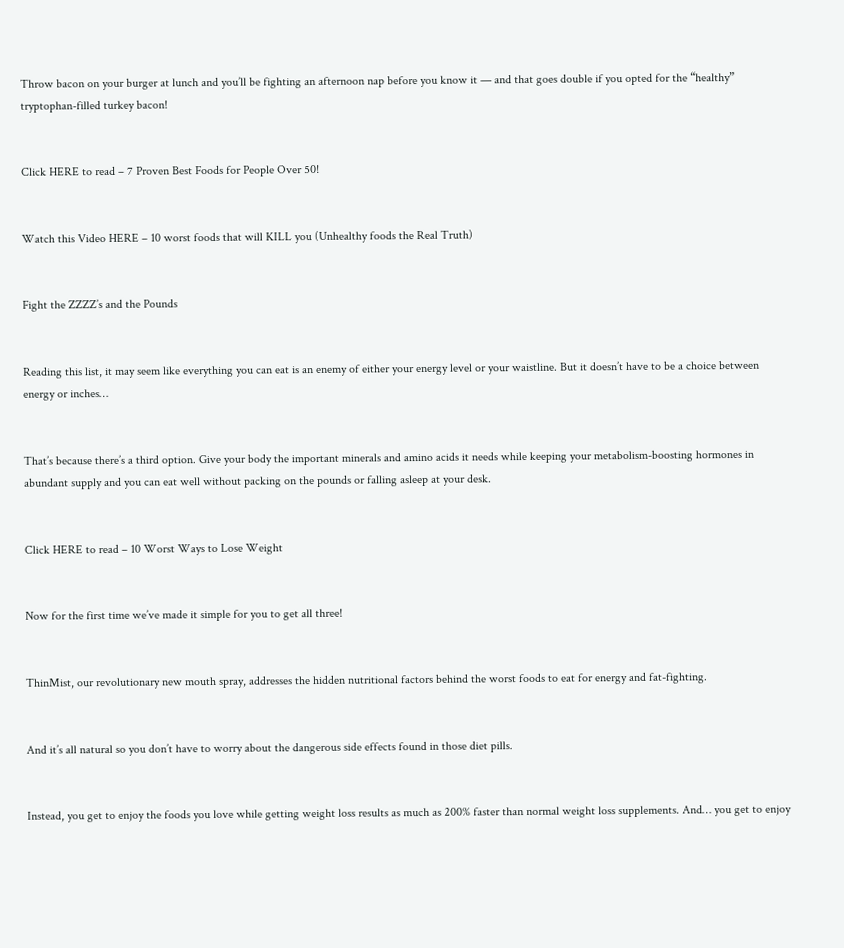Throw bacon on your burger at lunch and you’ll be fighting an afternoon nap before you know it — and that goes double if you opted for the “healthy” tryptophan-filled turkey bacon!


Click HERE to read – 7 Proven Best Foods for People Over 50!


Watch this Video HERE – 10 worst foods that will KILL you (Unhealthy foods the Real Truth)


Fight the ZZZZ’s and the Pounds


Reading this list, it may seem like everything you can eat is an enemy of either your energy level or your waistline. But it doesn’t have to be a choice between energy or inches…


That’s because there’s a third option. Give your body the important minerals and amino acids it needs while keeping your metabolism-boosting hormones in abundant supply and you can eat well without packing on the pounds or falling asleep at your desk.


Click HERE to read – 10 Worst Ways to Lose Weight


Now for the first time we’ve made it simple for you to get all three!


ThinMist, our revolutionary new mouth spray, addresses the hidden nutritional factors behind the worst foods to eat for energy and fat-fighting.


And it’s all natural so you don’t have to worry about the dangerous side effects found in those diet pills.


Instead, you get to enjoy the foods you love while getting weight loss results as much as 200% faster than normal weight loss supplements. And… you get to enjoy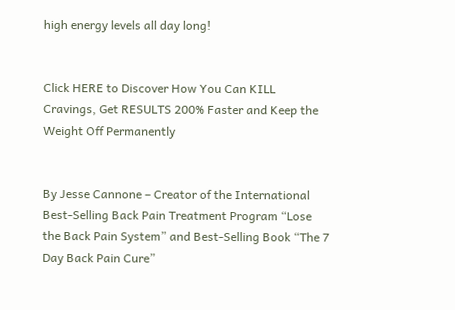high energy levels all day long!


Click HERE to Discover How You Can KILL Cravings, Get RESULTS 200% Faster and Keep the Weight Off Permanently


By Jesse Cannone – Creator of the International Best-Selling Back Pain Treatment Program “Lose the Back Pain System” and Best-Selling Book “The 7 Day Back Pain Cure”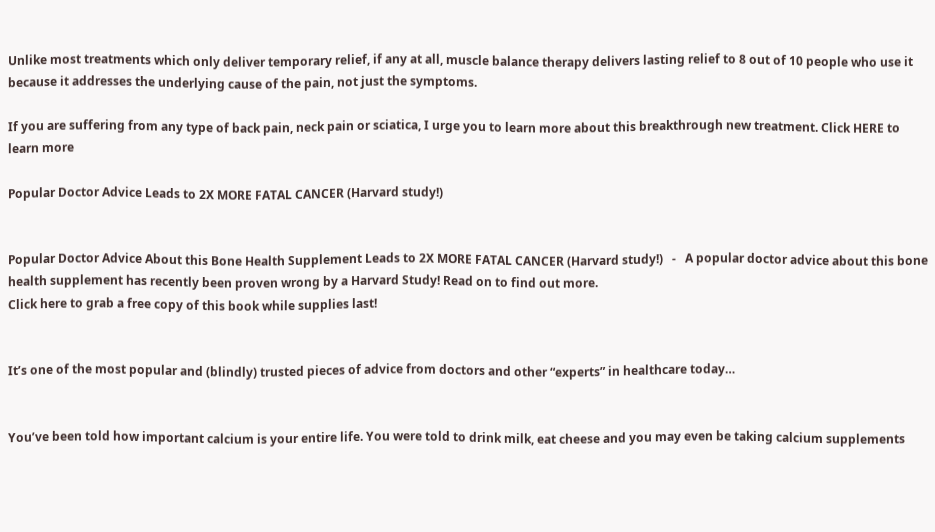Unlike most treatments which only deliver temporary relief, if any at all, muscle balance therapy delivers lasting relief to 8 out of 10 people who use it because it addresses the underlying cause of the pain, not just the symptoms.

If you are suffering from any type of back pain, neck pain or sciatica, I urge you to learn more about this breakthrough new treatment. Click HERE to learn more

Popular Doctor Advice Leads to 2X MORE FATAL CANCER (Harvard study!)


Popular Doctor Advice About this Bone Health Supplement Leads to 2X MORE FATAL CANCER (Harvard study!)   -   A popular doctor advice about this bone health supplement has recently been proven wrong by a Harvard Study! Read on to find out more.
Click here to grab a free copy of this book while supplies last!


It’s one of the most popular and (blindly) trusted pieces of advice from doctors and other “experts” in healthcare today…


You’ve been told how important calcium is your entire life. You were told to drink milk, eat cheese and you may even be taking calcium supplements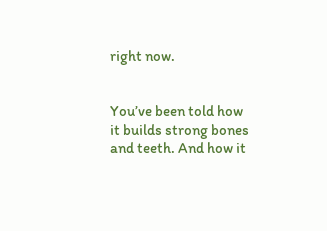right now.


You’ve been told how it builds strong bones and teeth. And how it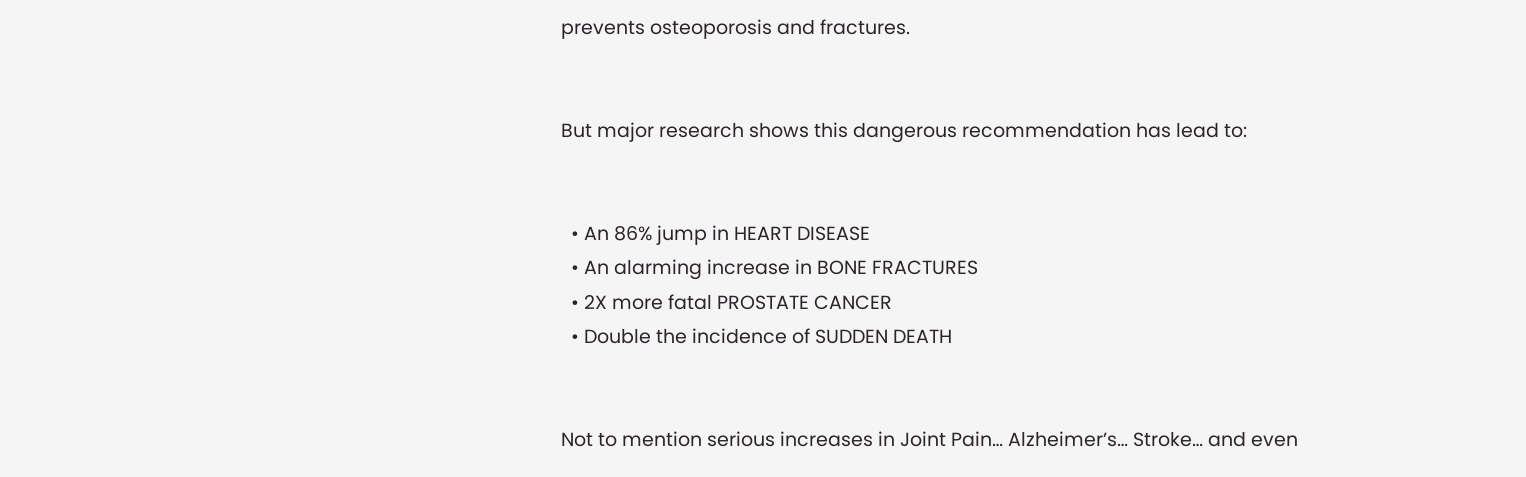prevents osteoporosis and fractures.


But major research shows this dangerous recommendation has lead to:


  • An 86% jump in HEART DISEASE
  • An alarming increase in BONE FRACTURES
  • 2X more fatal PROSTATE CANCER
  • Double the incidence of SUDDEN DEATH


Not to mention serious increases in Joint Pain… Alzheimer’s… Stroke… and even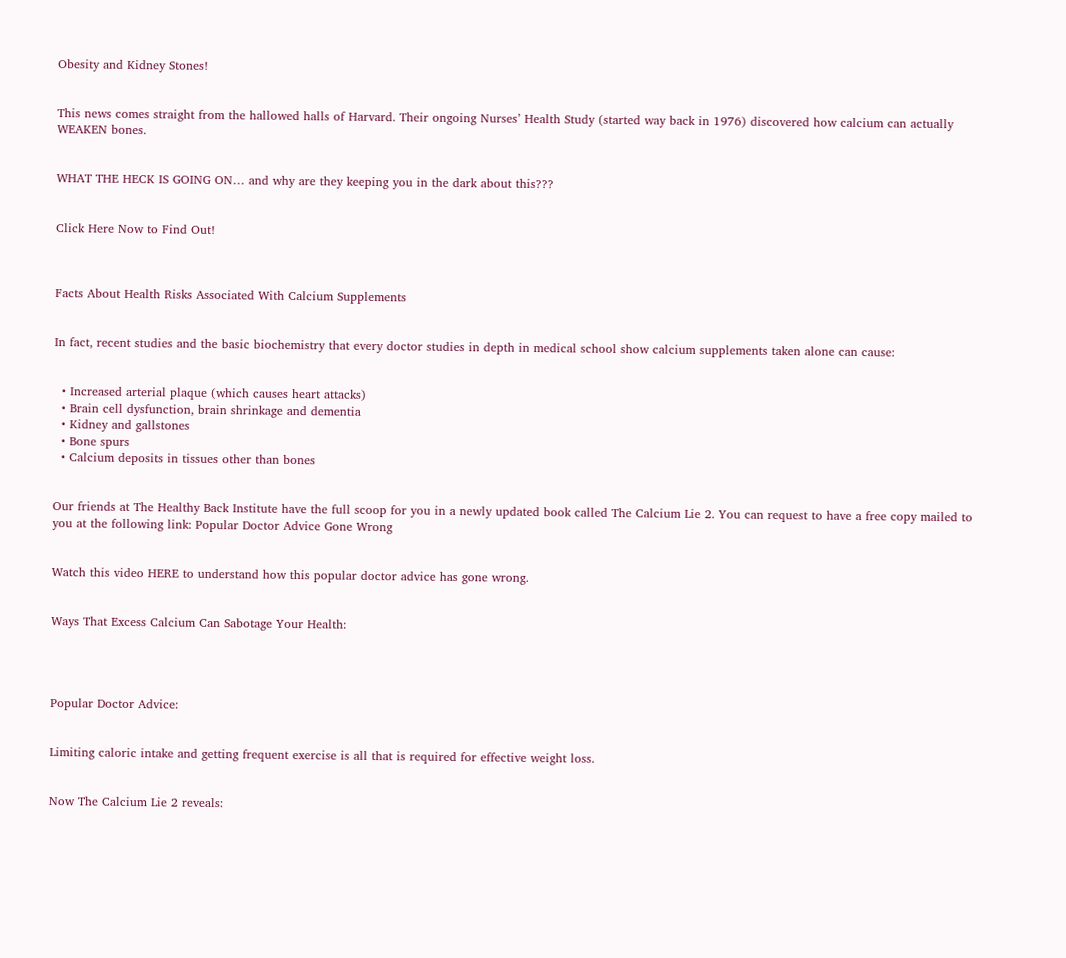Obesity and Kidney Stones!


This news comes straight from the hallowed halls of Harvard. Their ongoing Nurses’ Health Study (started way back in 1976) discovered how calcium can actually WEAKEN bones.


WHAT THE HECK IS GOING ON… and why are they keeping you in the dark about this???


Click Here Now to Find Out!



Facts About Health Risks Associated With Calcium Supplements


In fact, recent studies and the basic biochemistry that every doctor studies in depth in medical school show calcium supplements taken alone can cause:


  • Increased arterial plaque (which causes heart attacks)
  • Brain cell dysfunction, brain shrinkage and dementia
  • Kidney and gallstones
  • Bone spurs
  • Calcium deposits in tissues other than bones


Our friends at The Healthy Back Institute have the full scoop for you in a newly updated book called The Calcium Lie 2. You can request to have a free copy mailed to you at the following link: Popular Doctor Advice Gone Wrong


Watch this video HERE to understand how this popular doctor advice has gone wrong.


Ways That Excess Calcium Can Sabotage Your Health:




Popular Doctor Advice:


Limiting caloric intake and getting frequent exercise is all that is required for effective weight loss.


Now The Calcium Lie 2 reveals: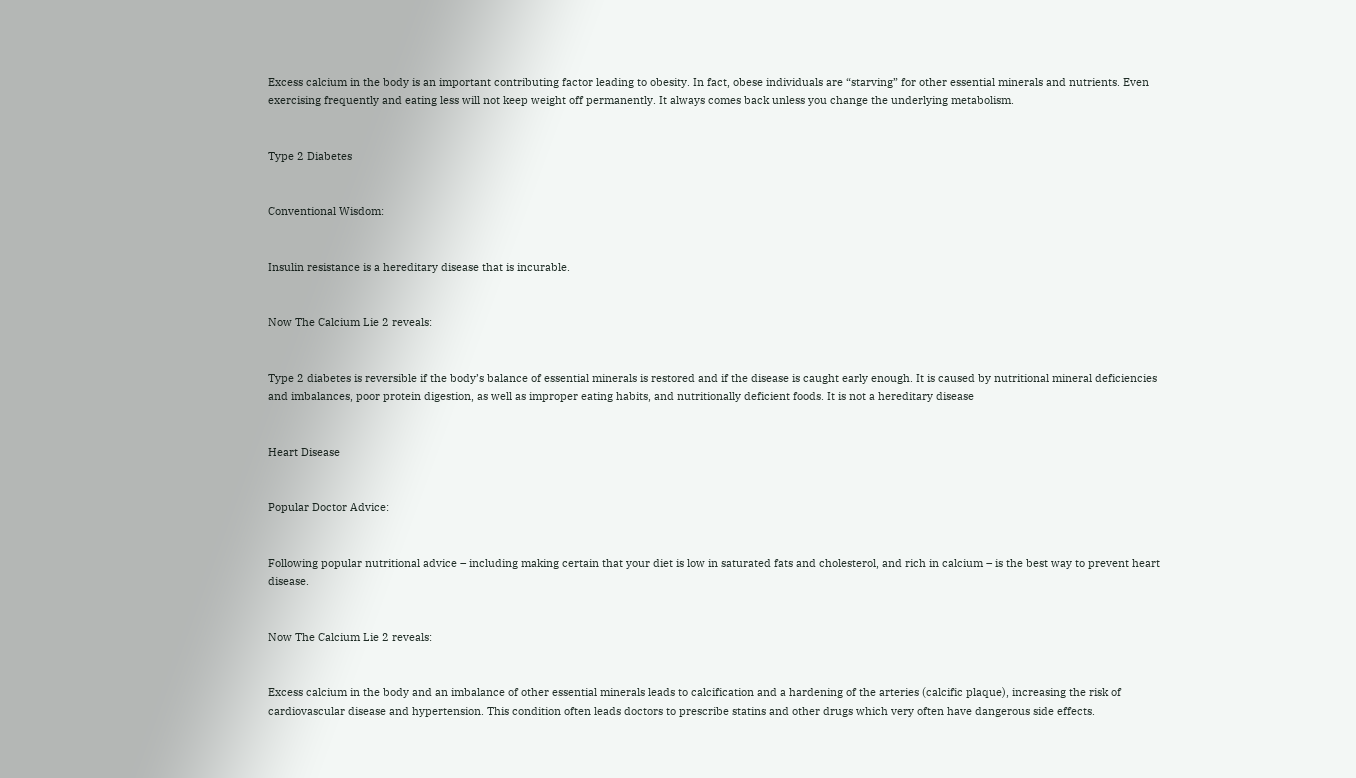Excess calcium in the body is an important contributing factor leading to obesity. In fact, obese individuals are “starving” for other essential minerals and nutrients. Even exercising frequently and eating less will not keep weight off permanently. It always comes back unless you change the underlying metabolism.


Type 2 Diabetes


Conventional Wisdom:


Insulin resistance is a hereditary disease that is incurable.


Now The Calcium Lie 2 reveals:


Type 2 diabetes is reversible if the body’s balance of essential minerals is restored and if the disease is caught early enough. It is caused by nutritional mineral deficiencies and imbalances, poor protein digestion, as well as improper eating habits, and nutritionally deficient foods. It is not a hereditary disease


Heart Disease


Popular Doctor Advice:


Following popular nutritional advice – including making certain that your diet is low in saturated fats and cholesterol, and rich in calcium – is the best way to prevent heart disease.


Now The Calcium Lie 2 reveals:


Excess calcium in the body and an imbalance of other essential minerals leads to calcification and a hardening of the arteries (calcific plaque), increasing the risk of cardiovascular disease and hypertension. This condition often leads doctors to prescribe statins and other drugs which very often have dangerous side effects.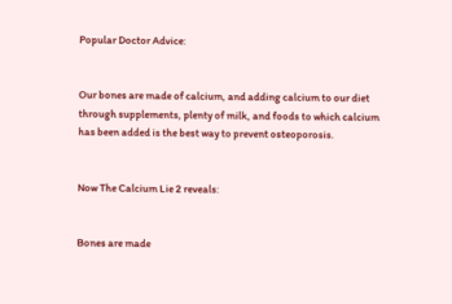Popular Doctor Advice:


Our bones are made of calcium, and adding calcium to our diet through supplements, plenty of milk, and foods to which calcium has been added is the best way to prevent osteoporosis.


Now The Calcium Lie 2 reveals:


Bones are made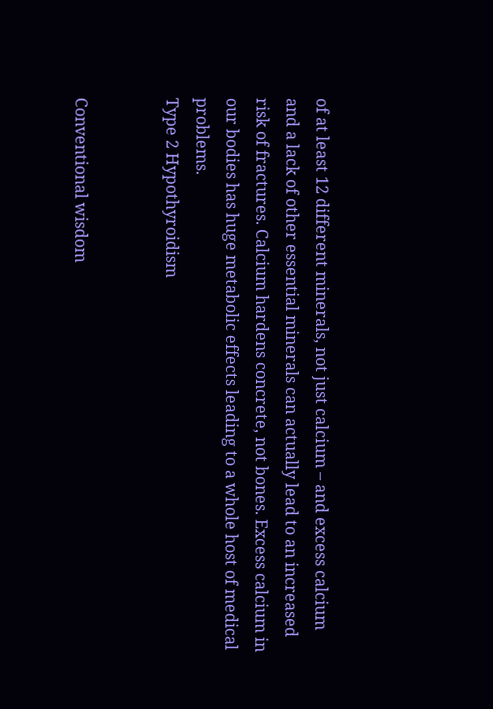of at least 12 different minerals, not just calcium – and excess calcium and a lack of other essential minerals can actually lead to an increased risk of fractures. Calcium hardens concrete, not bones. Excess calcium in our bodies has huge metabolic effects leading to a whole host of medical problems.
Type 2 Hypothyroidism


Conventional wisdom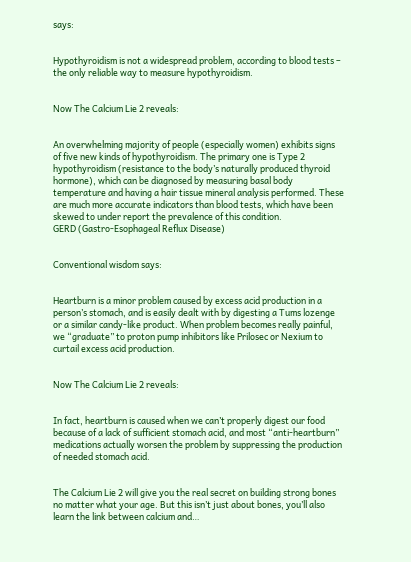says:


Hypothyroidism is not a widespread problem, according to blood tests – the only reliable way to measure hypothyroidism.


Now The Calcium Lie 2 reveals:


An overwhelming majority of people (especially women) exhibits signs of five new kinds of hypothyroidism. The primary one is Type 2 hypothyroidism (resistance to the body’s naturally produced thyroid hormone), which can be diagnosed by measuring basal body temperature and having a hair tissue mineral analysis performed. These are much more accurate indicators than blood tests, which have been skewed to under report the prevalence of this condition.
GERD (Gastro-Esophageal Reflux Disease)


Conventional wisdom says:


Heartburn is a minor problem caused by excess acid production in a person’s stomach, and is easily dealt with by digesting a Tums lozenge or a similar candy-like product. When problem becomes really painful, we “graduate” to proton pump inhibitors like Prilosec or Nexium to curtail excess acid production.


Now The Calcium Lie 2 reveals:


In fact, heartburn is caused when we can’t properly digest our food because of a lack of sufficient stomach acid, and most “anti-heartburn” medications actually worsen the problem by suppressing the production of needed stomach acid.


The Calcium Lie 2 will give you the real secret on building strong bones no matter what your age. But this isn’t just about bones, you’ll also learn the link between calcium and…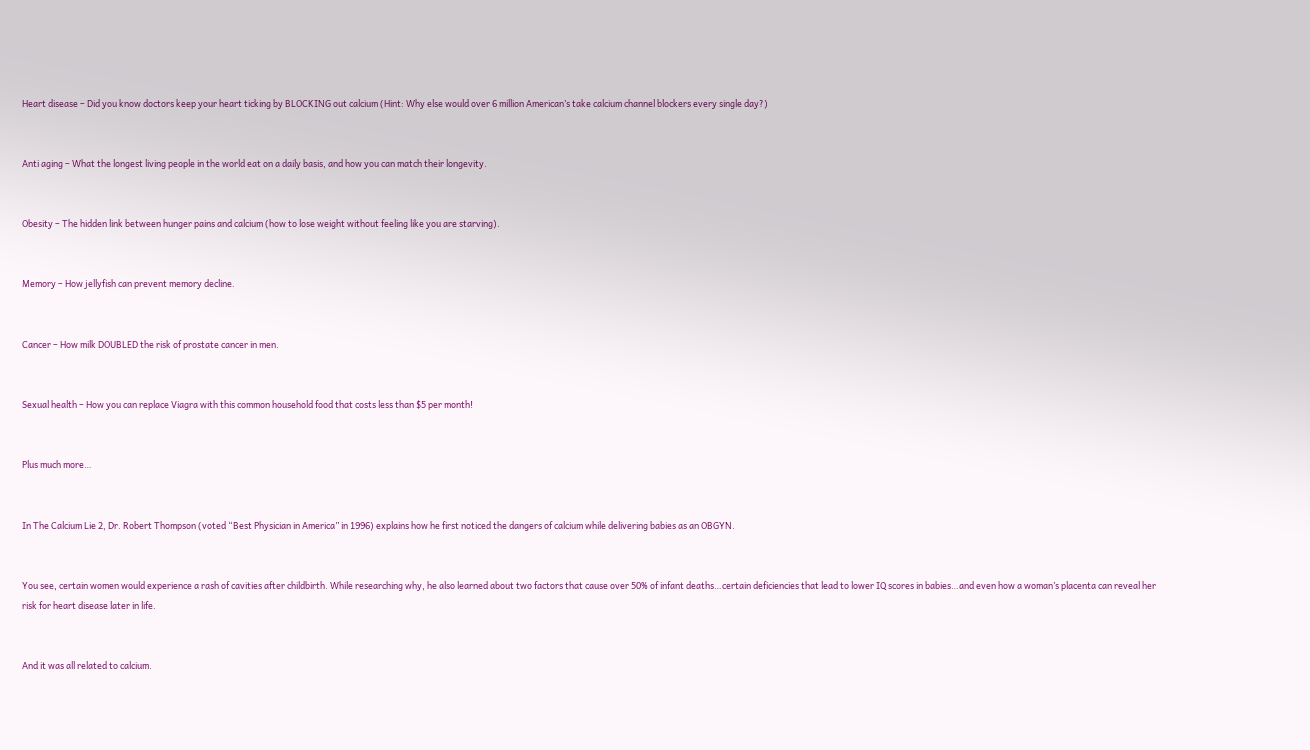Heart disease – Did you know doctors keep your heart ticking by BLOCKING out calcium (Hint: Why else would over 6 million American’s take calcium channel blockers every single day?)


Anti aging – What the longest living people in the world eat on a daily basis, and how you can match their longevity.


Obesity – The hidden link between hunger pains and calcium (how to lose weight without feeling like you are starving).


Memory – How jellyfish can prevent memory decline.


Cancer – How milk DOUBLED the risk of prostate cancer in men.


Sexual health – How you can replace Viagra with this common household food that costs less than $5 per month!


Plus much more…


In The Calcium Lie 2, Dr. Robert Thompson (voted “Best Physician in America” in 1996) explains how he first noticed the dangers of calcium while delivering babies as an OBGYN.


You see, certain women would experience a rash of cavities after childbirth. While researching why, he also learned about two factors that cause over 50% of infant deaths…certain deficiencies that lead to lower IQ scores in babies…and even how a woman’s placenta can reveal her risk for heart disease later in life.


And it was all related to calcium.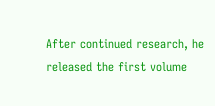After continued research, he released the first volume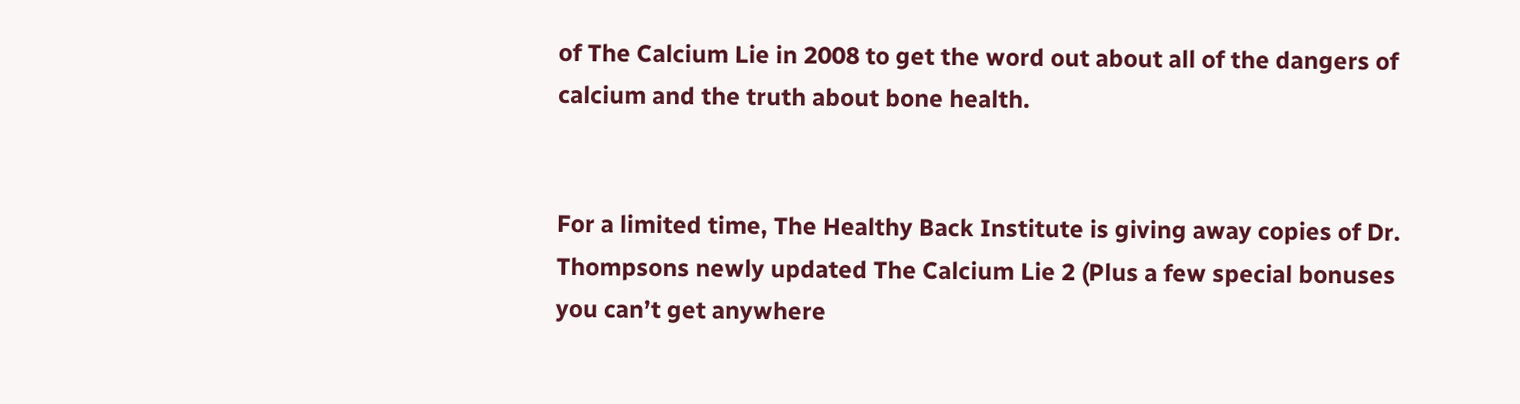of The Calcium Lie in 2008 to get the word out about all of the dangers of calcium and the truth about bone health.


For a limited time, The Healthy Back Institute is giving away copies of Dr. Thompsons newly updated The Calcium Lie 2 (Plus a few special bonuses you can’t get anywhere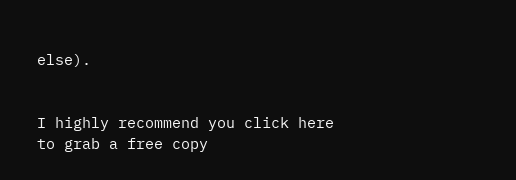else).


I highly recommend you click here to grab a free copy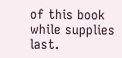of this book while supplies last.